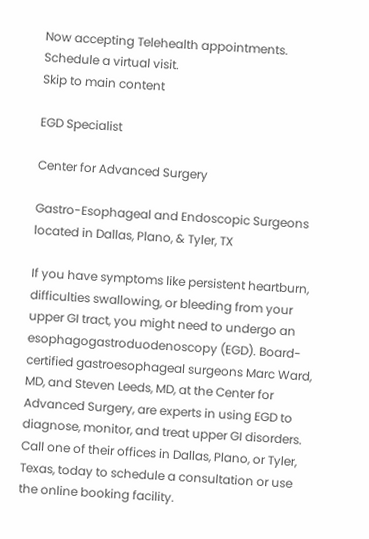Now accepting Telehealth appointments. Schedule a virtual visit.
Skip to main content

EGD Specialist

Center for Advanced Surgery

Gastro-Esophageal and Endoscopic Surgeons located in Dallas, Plano, & Tyler, TX

If you have symptoms like persistent heartburn, difficulties swallowing, or bleeding from your upper GI tract, you might need to undergo an esophagogastroduodenoscopy (EGD). Board-certified gastroesophageal surgeons Marc Ward, MD, and Steven Leeds, MD, at the Center for Advanced Surgery, are experts in using EGD to diagnose, monitor, and treat upper GI disorders. Call one of their offices in Dallas, Plano, or Tyler, Texas, today to schedule a consultation or use the online booking facility.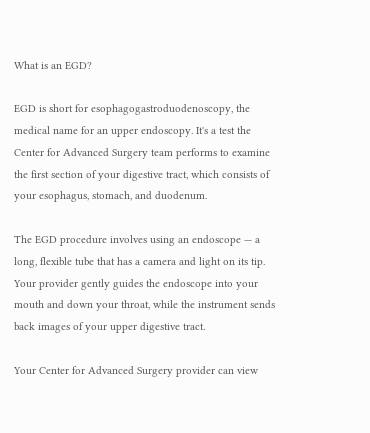What is an EGD?

EGD is short for esophagogastroduodenoscopy, the medical name for an upper endoscopy. It's a test the Center for Advanced Surgery team performs to examine the first section of your digestive tract, which consists of your esophagus, stomach, and duodenum.

The EGD procedure involves using an endoscope — a long, flexible tube that has a camera and light on its tip. Your provider gently guides the endoscope into your mouth and down your throat, while the instrument sends back images of your upper digestive tract.

Your Center for Advanced Surgery provider can view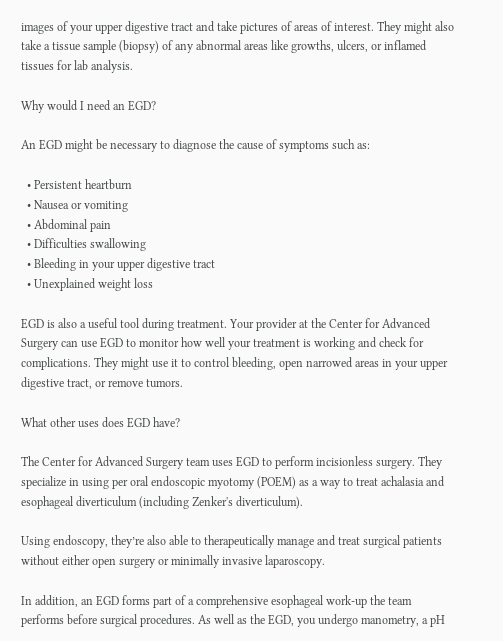images of your upper digestive tract and take pictures of areas of interest. They might also take a tissue sample (biopsy) of any abnormal areas like growths, ulcers, or inflamed tissues for lab analysis.

Why would I need an EGD?

An EGD might be necessary to diagnose the cause of symptoms such as:

  • Persistent heartburn
  • Nausea or vomiting
  • Abdominal pain
  • Difficulties swallowing
  • Bleeding in your upper digestive tract
  • Unexplained weight loss

EGD is also a useful tool during treatment. Your provider at the Center for Advanced Surgery can use EGD to monitor how well your treatment is working and check for complications. They might use it to control bleeding, open narrowed areas in your upper digestive tract, or remove tumors.

What other uses does EGD have?

The Center for Advanced Surgery team uses EGD to perform incisionless surgery. They specialize in using per oral endoscopic myotomy (POEM) as a way to treat achalasia and esophageal diverticulum (including Zenker's diverticulum).

Using endoscopy, they’re also able to therapeutically manage and treat surgical patients without either open surgery or minimally invasive laparoscopy.

In addition, an EGD forms part of a comprehensive esophageal work-up the team performs before surgical procedures. As well as the EGD, you undergo manometry, a pH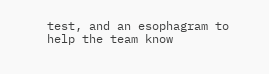test, and an esophagram to help the team know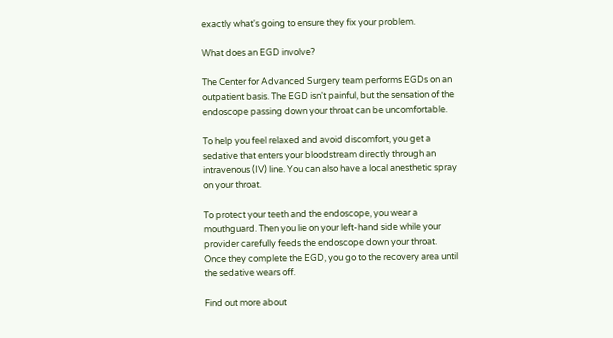exactly what's going to ensure they fix your problem.

What does an EGD involve?

The Center for Advanced Surgery team performs EGDs on an outpatient basis. The EGD isn't painful, but the sensation of the endoscope passing down your throat can be uncomfortable.

To help you feel relaxed and avoid discomfort, you get a sedative that enters your bloodstream directly through an intravenous (IV) line. You can also have a local anesthetic spray on your throat.

To protect your teeth and the endoscope, you wear a mouthguard. Then you lie on your left-hand side while your provider carefully feeds the endoscope down your throat. Once they complete the EGD, you go to the recovery area until the sedative wears off.

Find out more about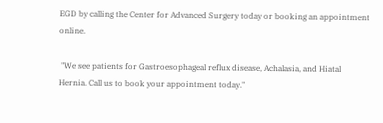EGD by calling the Center for Advanced Surgery today or booking an appointment online.

 "We see patients for Gastroesophageal reflux disease, Achalasia, and Hiatal Hernia. Call us to book your appointment today."